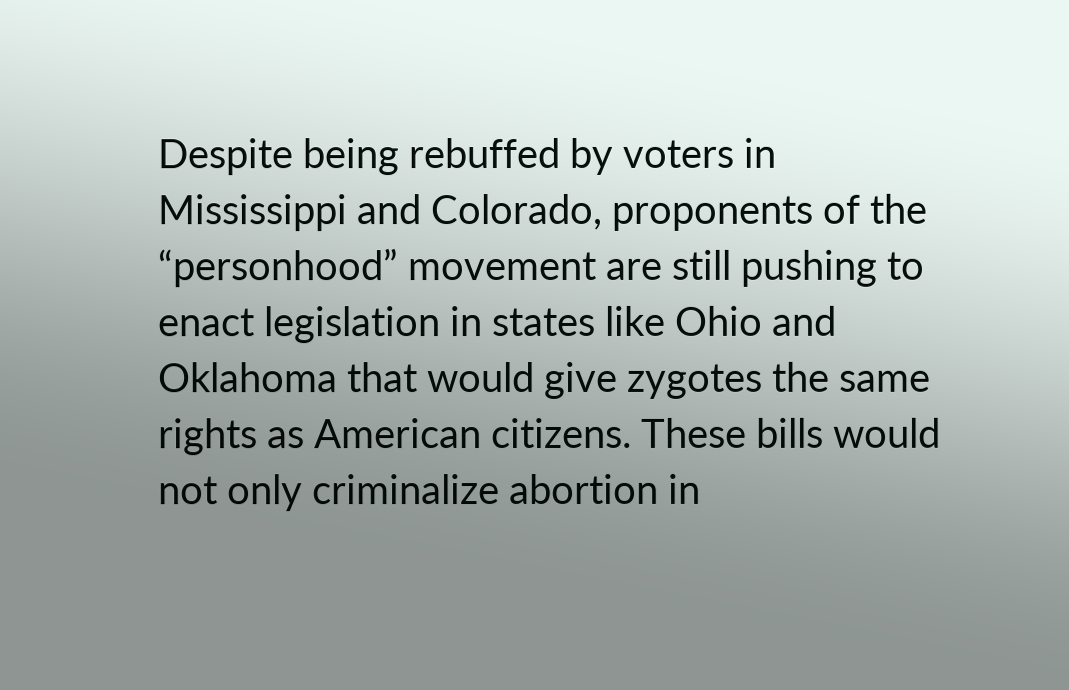Despite being rebuffed by voters in Mississippi and Colorado, proponents of the “personhood” movement are still pushing to enact legislation in states like Ohio and Oklahoma that would give zygotes the same rights as American citizens. These bills would not only criminalize abortion in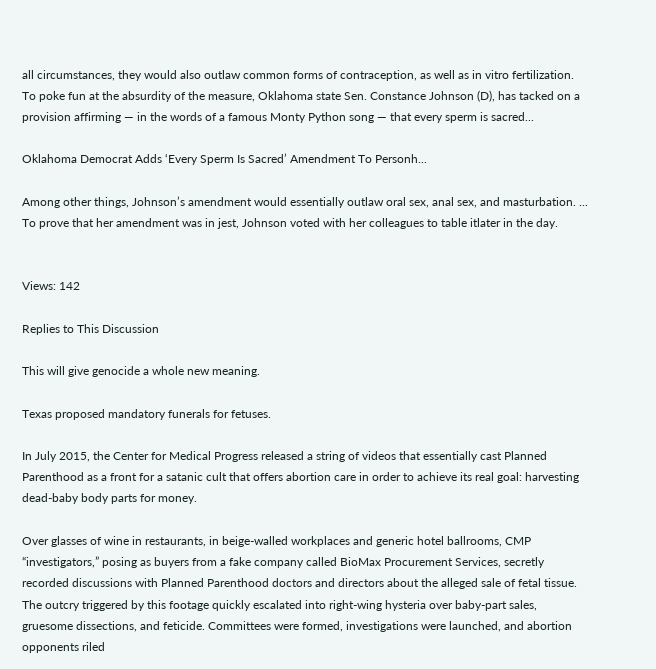all circumstances, they would also outlaw common forms of contraception, as well as in vitro fertilization. To poke fun at the absurdity of the measure, Oklahoma state Sen. Constance Johnson (D), has tacked on a provision affirming — in the words of a famous Monty Python song — that every sperm is sacred...

Oklahoma Democrat Adds ‘Every Sperm Is Sacred’ Amendment To Personh...

Among other things, Johnson’s amendment would essentially outlaw oral sex, anal sex, and masturbation. ... To prove that her amendment was in jest, Johnson voted with her colleagues to table itlater in the day.


Views: 142

Replies to This Discussion

This will give genocide a whole new meaning.

Texas proposed mandatory funerals for fetuses.

In July 2015, the Center for Medical Progress released a string of videos that essentially cast Planned Parenthood as a front for a satanic cult that offers abortion care in order to achieve its real goal: harvesting dead-baby body parts for money.

Over glasses of wine in restaurants, in beige-walled workplaces and generic hotel ballrooms, CMP “investigators,” posing as buyers from a fake company called BioMax Procurement Services, secretly recorded discussions with Planned Parenthood doctors and directors about the alleged sale of fetal tissue. The outcry triggered by this footage quickly escalated into right-wing hysteria over baby-part sales, gruesome dissections, and feticide. Committees were formed, investigations were launched, and abortion opponents riled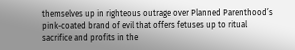themselves up in righteous outrage over Planned Parenthood’s pink-coated brand of evil that offers fetuses up to ritual sacrifice and profits in the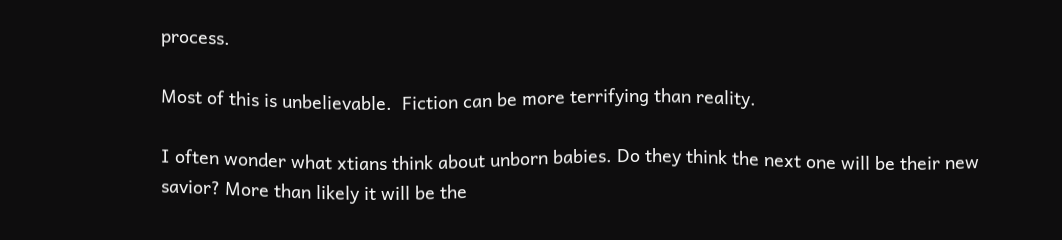process.

Most of this is unbelievable.  Fiction can be more terrifying than reality.

I often wonder what xtians think about unborn babies. Do they think the next one will be their new savior? More than likely it will be the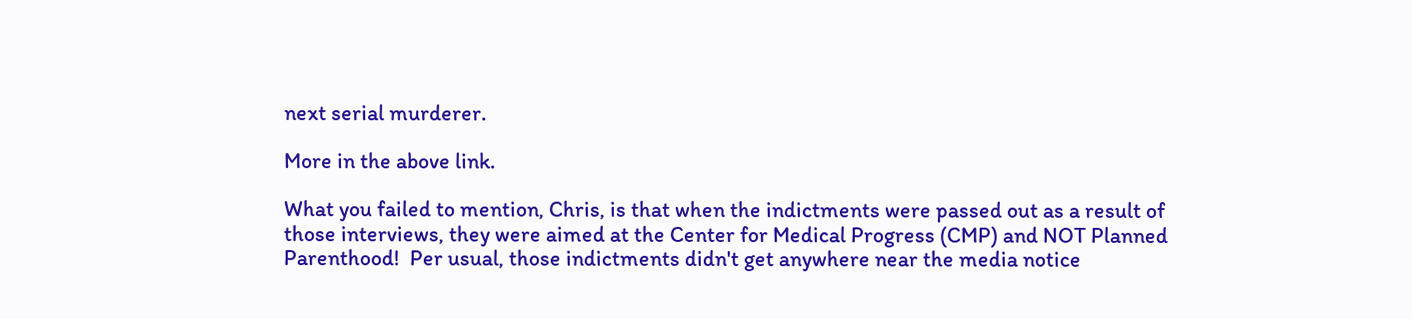next serial murderer.

More in the above link.

What you failed to mention, Chris, is that when the indictments were passed out as a result of those interviews, they were aimed at the Center for Medical Progress (CMP) and NOT Planned Parenthood!  Per usual, those indictments didn't get anywhere near the media notice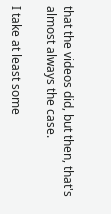that the videos did, but then, that's almost always the case.

I take at least some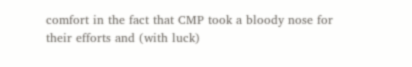comfort in the fact that CMP took a bloody nose for their efforts and (with luck)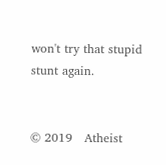won't try that stupid stunt again.


© 2019   Atheist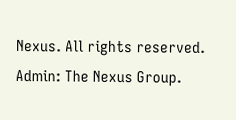Nexus. All rights reserved. Admin: The Nexus Group.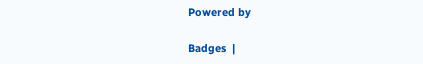Powered by

Badges  |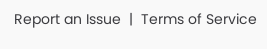Report an Issue  |  Terms of Service